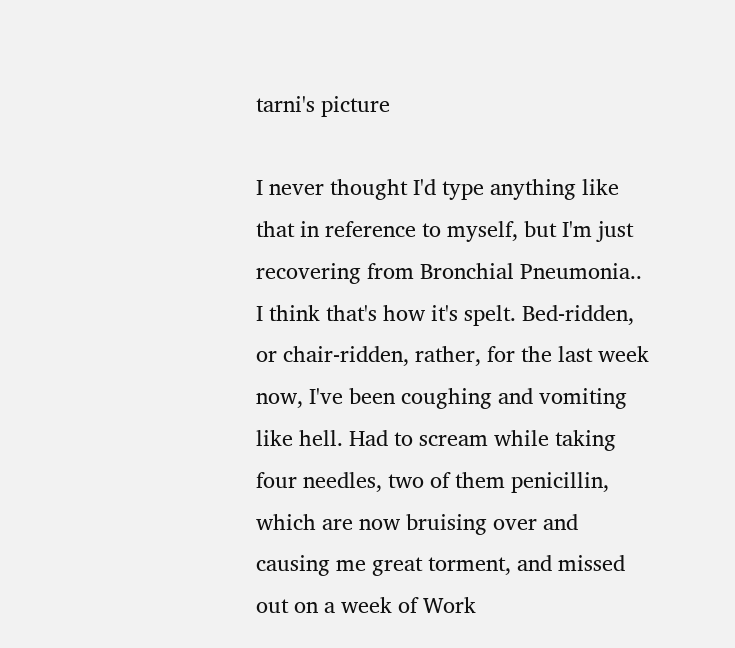tarni's picture

I never thought I'd type anything like that in reference to myself, but I'm just recovering from Bronchial Pneumonia.. I think that's how it's spelt. Bed-ridden, or chair-ridden, rather, for the last week now, I've been coughing and vomiting like hell. Had to scream while taking four needles, two of them penicillin, which are now bruising over and causing me great torment, and missed out on a week of Work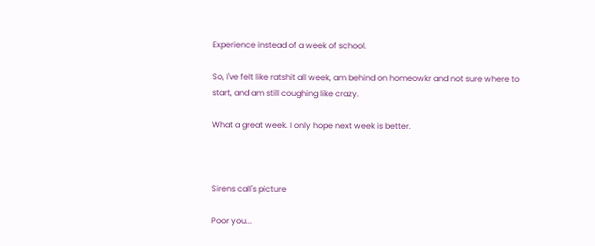Experience instead of a week of school.

So, I've felt like ratshit all week, am behind on homeowkr and not sure where to start, and am still coughing like crazy.

What a great week. I only hope next week is better.



Sirens call's picture

Poor you...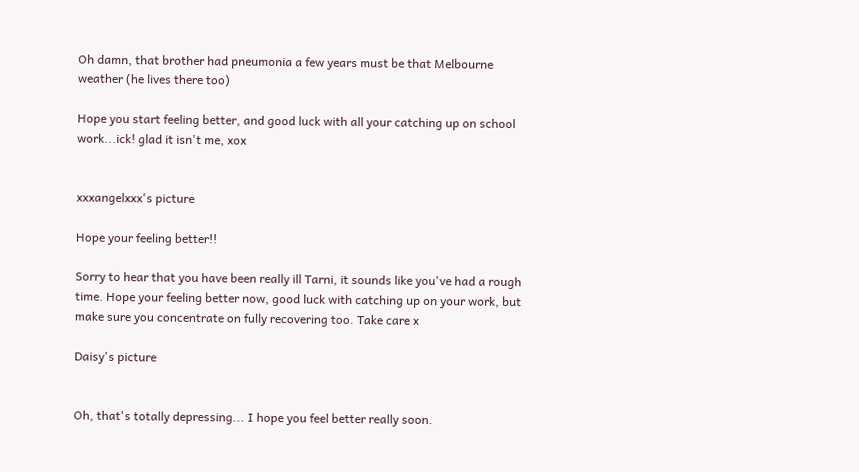Oh damn, that brother had pneumonia a few years must be that Melbourne weather (he lives there too)

Hope you start feeling better, and good luck with all your catching up on school work...ick! glad it isn't me, xox


xxxangelxxx's picture

Hope your feeling better!!

Sorry to hear that you have been really ill Tarni, it sounds like you've had a rough time. Hope your feeling better now, good luck with catching up on your work, but make sure you concentrate on fully recovering too. Take care x

Daisy's picture


Oh, that's totally depressing... I hope you feel better really soon.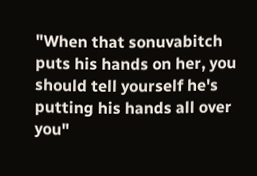"When that sonuvabitch puts his hands on her, you should tell yourself he's putting his hands all over you"